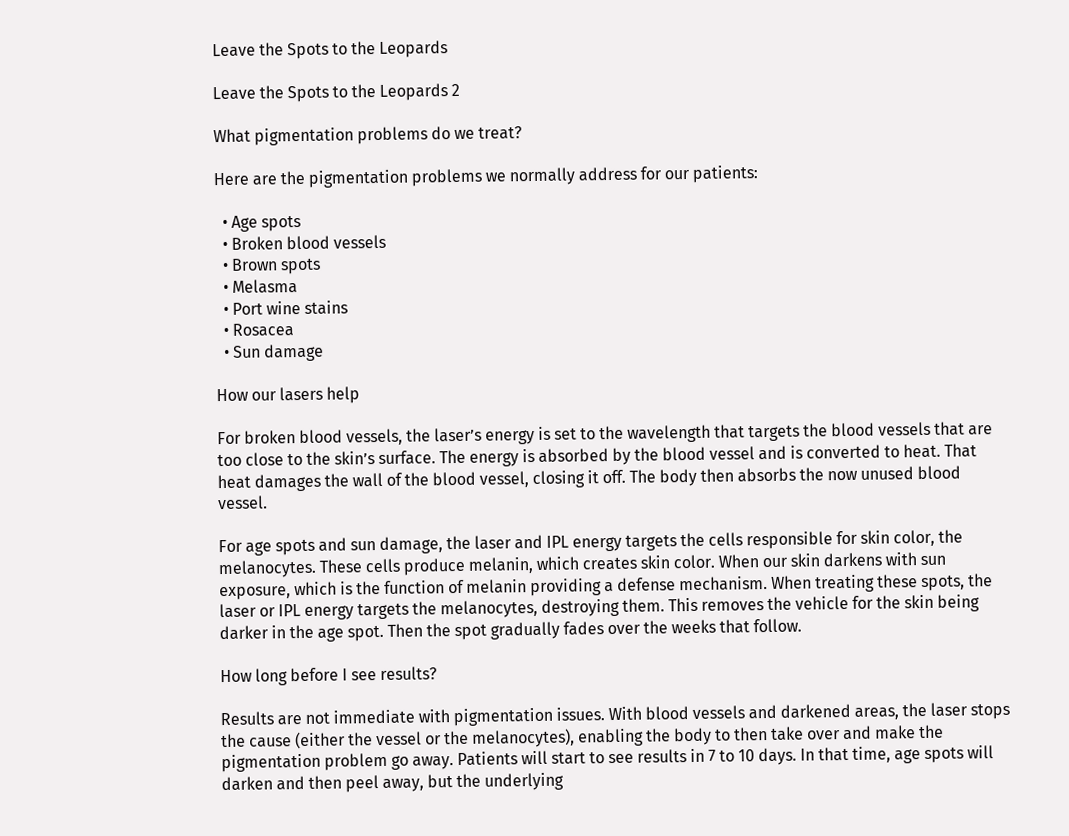Leave the Spots to the Leopards

Leave the Spots to the Leopards 2

What pigmentation problems do we treat?

Here are the pigmentation problems we normally address for our patients:

  • Age spots
  • Broken blood vessels
  • Brown spots
  • Melasma
  • Port wine stains
  • Rosacea
  • Sun damage

How our lasers help

For broken blood vessels, the laser’s energy is set to the wavelength that targets the blood vessels that are too close to the skin’s surface. The energy is absorbed by the blood vessel and is converted to heat. That heat damages the wall of the blood vessel, closing it off. The body then absorbs the now unused blood vessel.

For age spots and sun damage, the laser and IPL energy targets the cells responsible for skin color, the melanocytes. These cells produce melanin, which creates skin color. When our skin darkens with sun exposure, which is the function of melanin providing a defense mechanism. When treating these spots, the laser or IPL energy targets the melanocytes, destroying them. This removes the vehicle for the skin being darker in the age spot. Then the spot gradually fades over the weeks that follow.

How long before I see results?

Results are not immediate with pigmentation issues. With blood vessels and darkened areas, the laser stops the cause (either the vessel or the melanocytes), enabling the body to then take over and make the pigmentation problem go away. Patients will start to see results in 7 to 10 days. In that time, age spots will darken and then peel away, but the underlying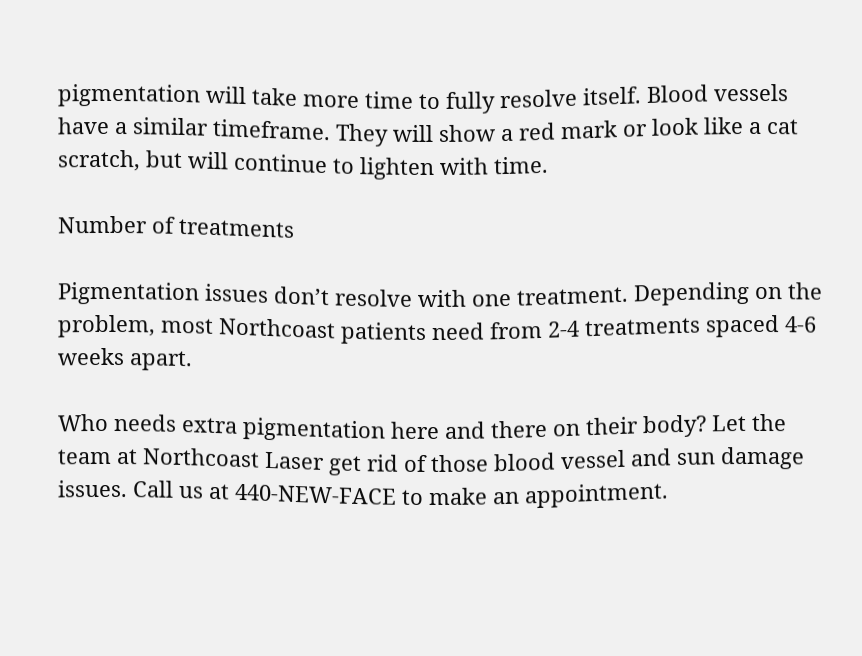pigmentation will take more time to fully resolve itself. Blood vessels have a similar timeframe. They will show a red mark or look like a cat scratch, but will continue to lighten with time.

Number of treatments

Pigmentation issues don’t resolve with one treatment. Depending on the problem, most Northcoast patients need from 2-4 treatments spaced 4-6 weeks apart.

Who needs extra pigmentation here and there on their body? Let the team at Northcoast Laser get rid of those blood vessel and sun damage issues. Call us at 440-NEW-FACE to make an appointment.